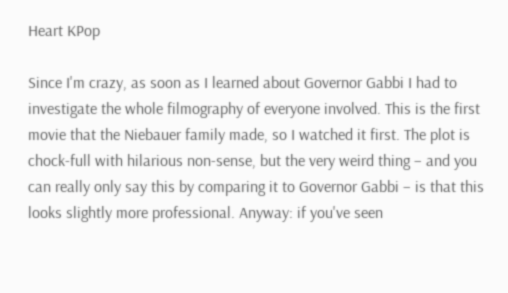Heart KPop

Since I'm crazy, as soon as I learned about Governor Gabbi I had to investigate the whole filmography of everyone involved. This is the first movie that the Niebauer family made, so I watched it first. The plot is chock-full with hilarious non-sense, but the very weird thing – and you can really only say this by comparing it to Governor Gabbi – is that this looks slightly more professional. Anyway: if you've seen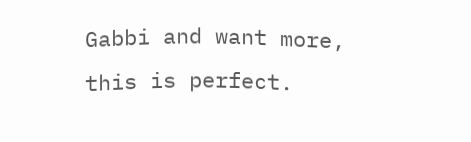Gabbi and want more, this is perfect.